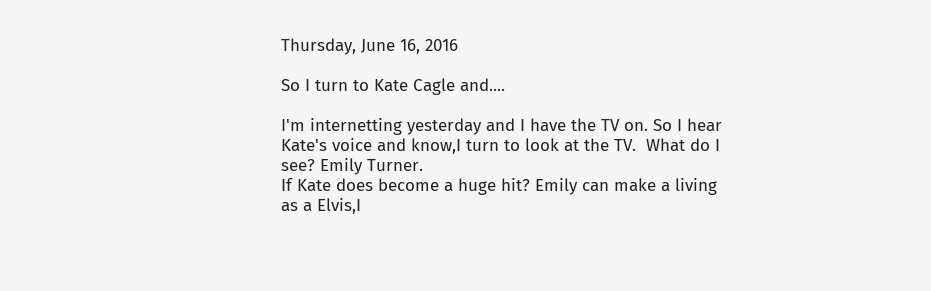Thursday, June 16, 2016

So I turn to Kate Cagle and....

I'm internetting yesterday and I have the TV on. So I hear Kate's voice and know,I turn to look at the TV.  What do I see? Emily Turner.
If Kate does become a huge hit? Emily can make a living as a Elvis,I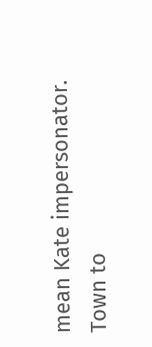mean Kate impersonator. Town to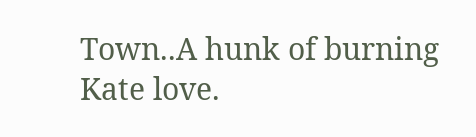Town..A hunk of burning Kate love.